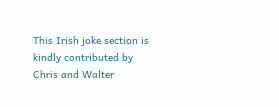This Irish joke section is kindly contributed by Chris and Walter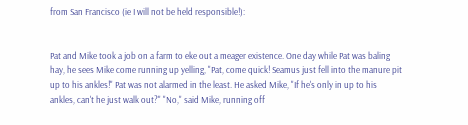from San Francisco (ie I will not be held responsible!):


Pat and Mike took a job on a farm to eke out a meager existence. One day while Pat was baling hay, he sees Mike come running up yelling, "Pat, come quick! Seamus just fell into the manure pit up to his ankles!" Pat was not alarmed in the least. He asked Mike, "If he's only in up to his ankles, can't he just walk out?" "No," said Mike, running off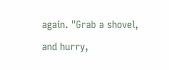again. "Grab a shovel, and hurry,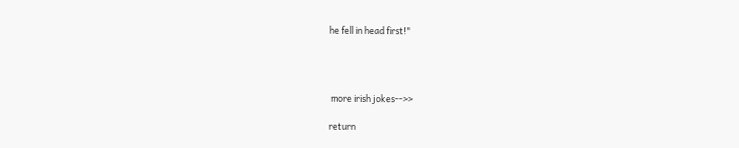he fell in head first!"




 more irish jokes-->>

return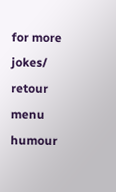for more jokes/ retour menu humour